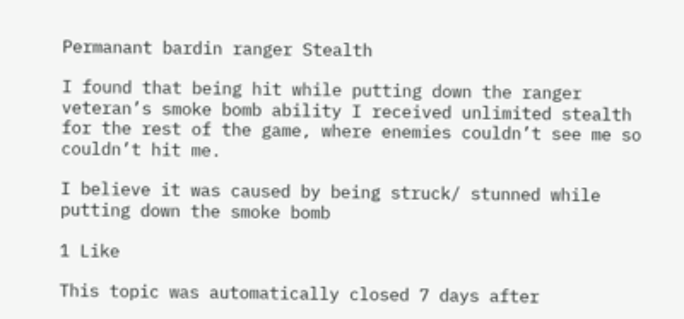Permanant bardin ranger Stealth

I found that being hit while putting down the ranger veteran’s smoke bomb ability I received unlimited stealth for the rest of the game, where enemies couldn’t see me so couldn’t hit me.

I believe it was caused by being struck/ stunned while putting down the smoke bomb

1 Like

This topic was automatically closed 7 days after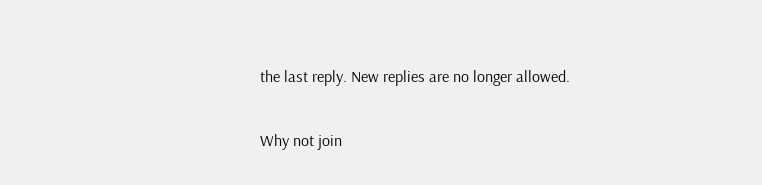the last reply. New replies are no longer allowed.

Why not join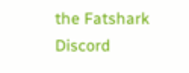the Fatshark Discord